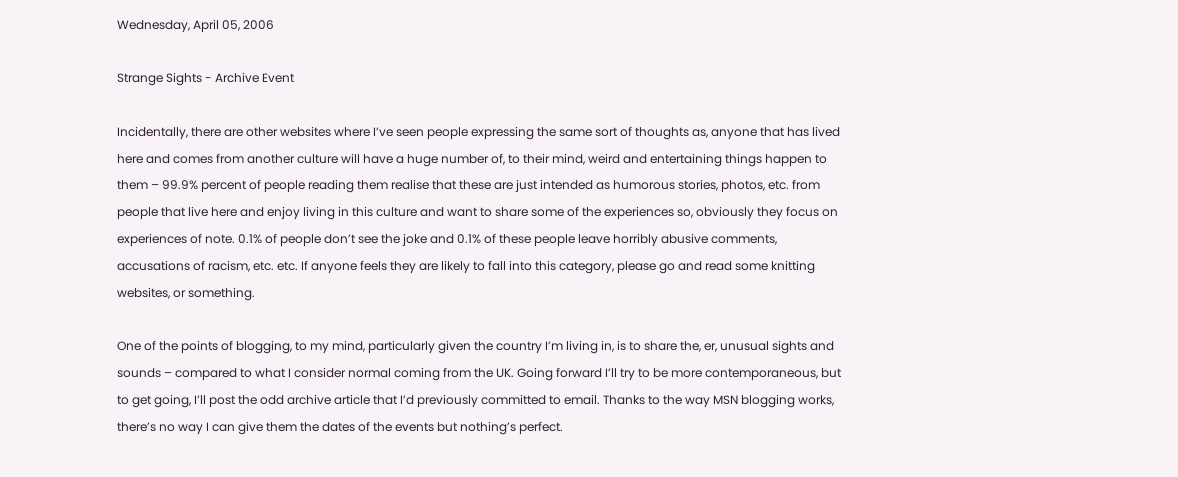Wednesday, April 05, 2006

Strange Sights - Archive Event

Incidentally, there are other websites where I’ve seen people expressing the same sort of thoughts as, anyone that has lived here and comes from another culture will have a huge number of, to their mind, weird and entertaining things happen to them – 99.9% percent of people reading them realise that these are just intended as humorous stories, photos, etc. from people that live here and enjoy living in this culture and want to share some of the experiences so, obviously they focus on experiences of note. 0.1% of people don’t see the joke and 0.1% of these people leave horribly abusive comments, accusations of racism, etc. etc. If anyone feels they are likely to fall into this category, please go and read some knitting websites, or something.

One of the points of blogging, to my mind, particularly given the country I’m living in, is to share the, er, unusual sights and sounds – compared to what I consider normal coming from the UK. Going forward I’ll try to be more contemporaneous, but to get going, I’ll post the odd archive article that I’d previously committed to email. Thanks to the way MSN blogging works, there’s no way I can give them the dates of the events but nothing’s perfect.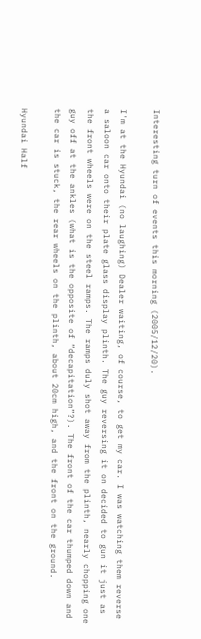Interesting turn of events this morning (2005/12/20).

I'm at the Hyundai (no laughing) Dealer waiting, of course, to get my car. I was watching them reverse a saloon car onto their plate glass display plinth. The guy reversing it on decided to gun it just as the front wheels were on the steel ramps. The ramps duly shot away from the plinth, nearly chopping one guy off at the ankles (what is the opposite of “decapitation”?). The front of the car thumped down and the car is stuck, the rear wheels on the plinth, about 20cm high, and the front on the ground.

Hyundai Half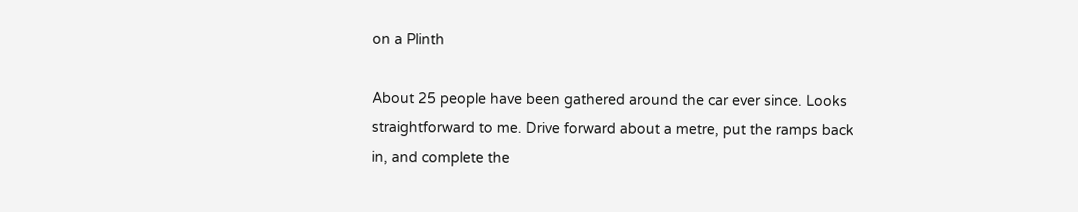on a Plinth

About 25 people have been gathered around the car ever since. Looks straightforward to me. Drive forward about a metre, put the ramps back in, and complete the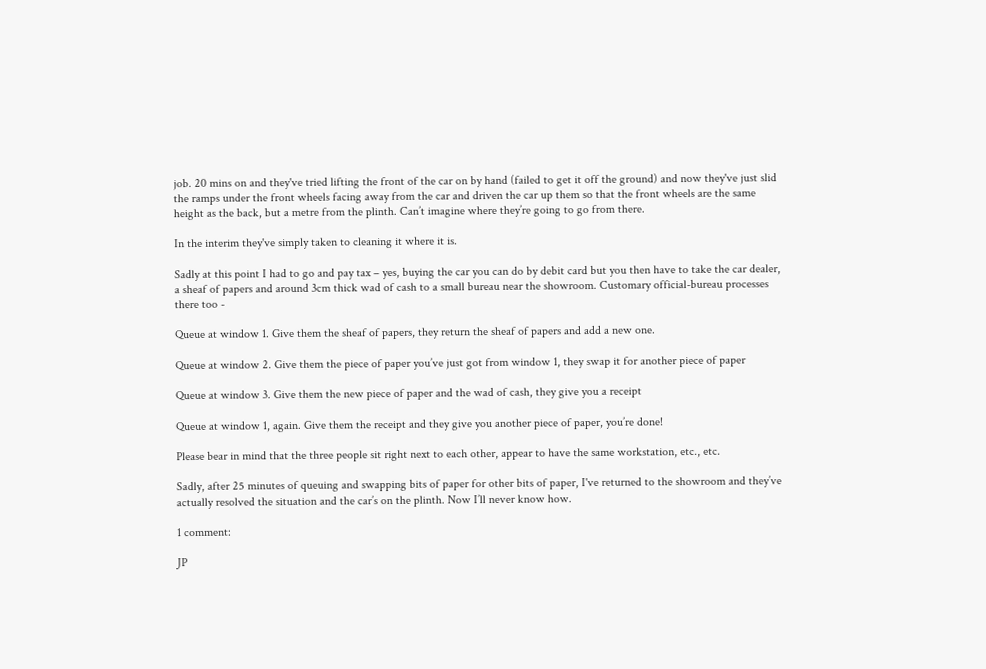job. 20 mins on and they've tried lifting the front of the car on by hand (failed to get it off the ground) and now they've just slid the ramps under the front wheels facing away from the car and driven the car up them so that the front wheels are the same height as the back, but a metre from the plinth. Can’t imagine where they’re going to go from there.

In the interim they've simply taken to cleaning it where it is.

Sadly at this point I had to go and pay tax – yes, buying the car you can do by debit card but you then have to take the car dealer, a sheaf of papers and around 3cm thick wad of cash to a small bureau near the showroom. Customary official-bureau processes there too -

Queue at window 1. Give them the sheaf of papers, they return the sheaf of papers and add a new one.

Queue at window 2. Give them the piece of paper you’ve just got from window 1, they swap it for another piece of paper

Queue at window 3. Give them the new piece of paper and the wad of cash, they give you a receipt

Queue at window 1, again. Give them the receipt and they give you another piece of paper, you’re done!

Please bear in mind that the three people sit right next to each other, appear to have the same workstation, etc., etc.

Sadly, after 25 minutes of queuing and swapping bits of paper for other bits of paper, I've returned to the showroom and they’ve actually resolved the situation and the car’s on the plinth. Now I’ll never know how.

1 comment:

JP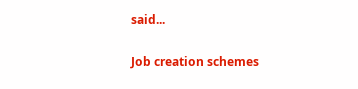said...

Job creation schemes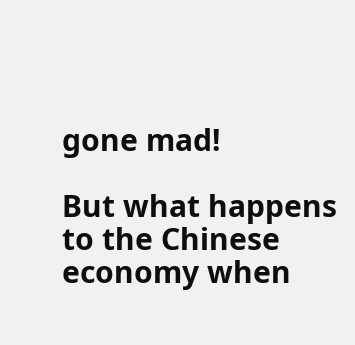gone mad!

But what happens to the Chinese economy when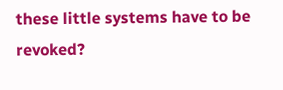these little systems have to be revoked?